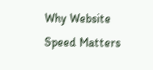Why Website Speed Matters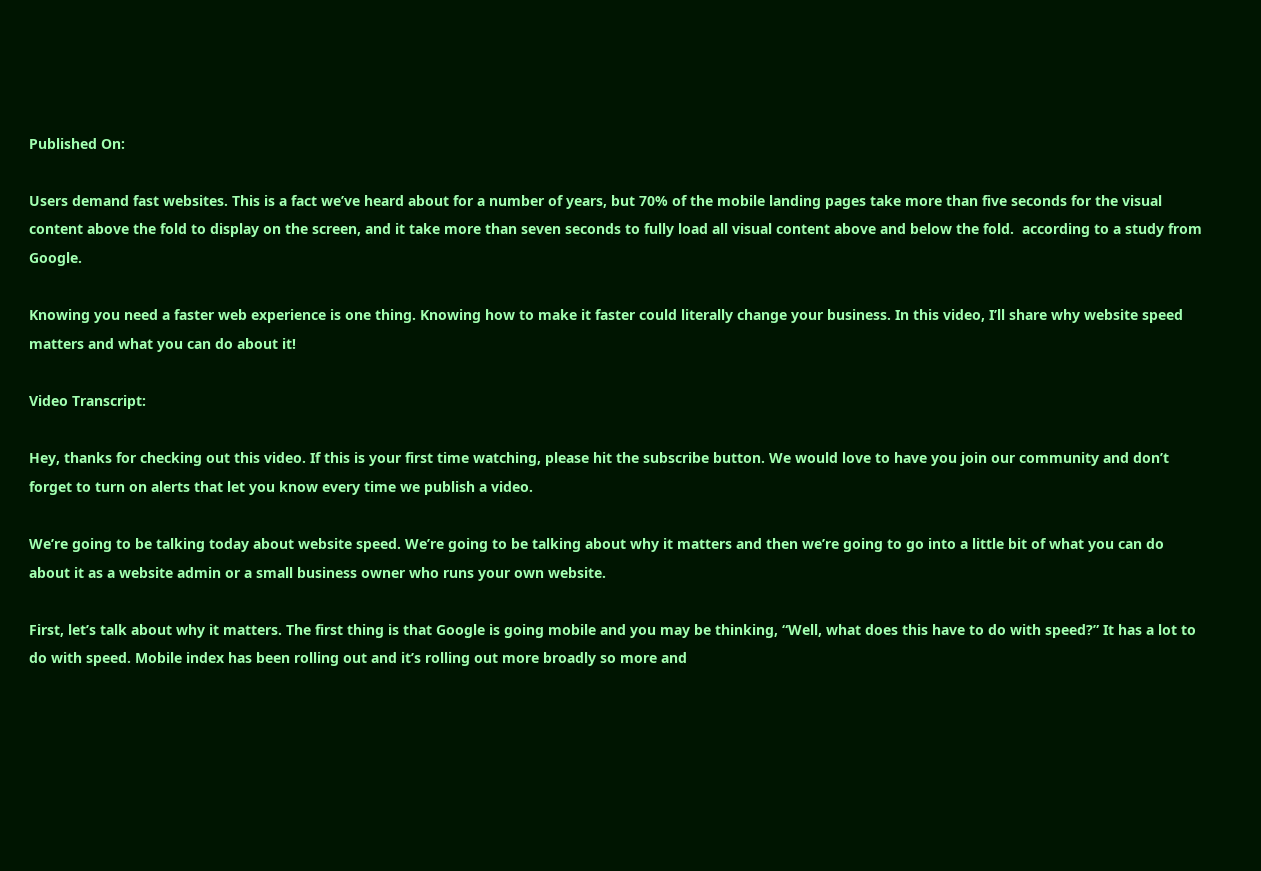Published On:

Users demand fast websites. This is a fact we’ve heard about for a number of years, but 70% of the mobile landing pages take more than five seconds for the visual content above the fold to display on the screen, and it take more than seven seconds to fully load all visual content above and below the fold.  according to a study from Google.

Knowing you need a faster web experience is one thing. Knowing how to make it faster could literally change your business. In this video, I’ll share why website speed matters and what you can do about it!

Video Transcript:

Hey, thanks for checking out this video. If this is your first time watching, please hit the subscribe button. We would love to have you join our community and don’t forget to turn on alerts that let you know every time we publish a video.

We’re going to be talking today about website speed. We’re going to be talking about why it matters and then we’re going to go into a little bit of what you can do about it as a website admin or a small business owner who runs your own website.

First, let’s talk about why it matters. The first thing is that Google is going mobile and you may be thinking, “Well, what does this have to do with speed?” It has a lot to do with speed. Mobile index has been rolling out and it’s rolling out more broadly so more and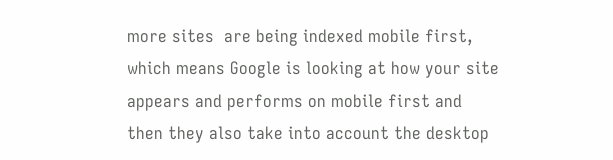more sites  are being indexed mobile first, which means Google is looking at how your site appears and performs on mobile first and then they also take into account the desktop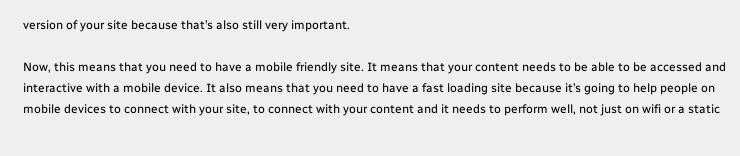version of your site because that’s also still very important.

Now, this means that you need to have a mobile friendly site. It means that your content needs to be able to be accessed and interactive with a mobile device. It also means that you need to have a fast loading site because it’s going to help people on mobile devices to connect with your site, to connect with your content and it needs to perform well, not just on wifi or a static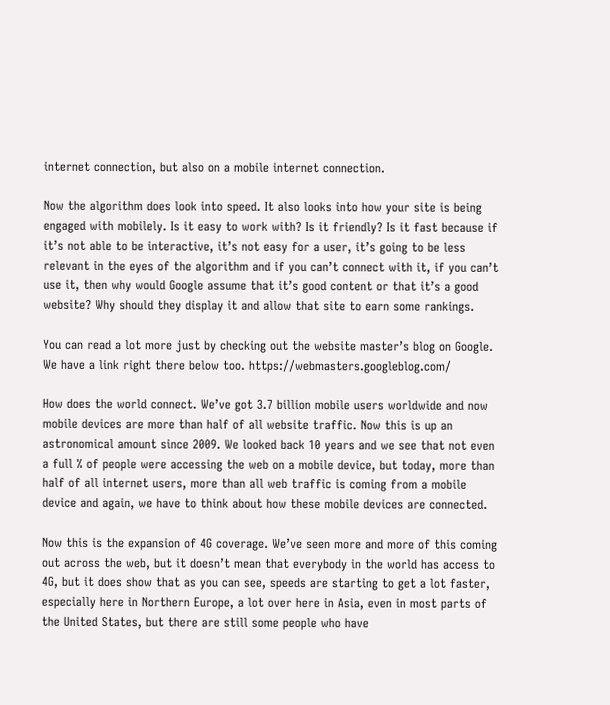internet connection, but also on a mobile internet connection.

Now the algorithm does look into speed. It also looks into how your site is being engaged with mobilely. Is it easy to work with? Is it friendly? Is it fast because if it’s not able to be interactive, it’s not easy for a user, it’s going to be less relevant in the eyes of the algorithm and if you can’t connect with it, if you can’t use it, then why would Google assume that it’s good content or that it’s a good website? Why should they display it and allow that site to earn some rankings.

You can read a lot more just by checking out the website master’s blog on Google. We have a link right there below too. https://webmasters.googleblog.com/

How does the world connect. We’ve got 3.7 billion mobile users worldwide and now mobile devices are more than half of all website traffic. Now this is up an astronomical amount since 2009. We looked back 10 years and we see that not even a full % of people were accessing the web on a mobile device, but today, more than half of all internet users, more than all web traffic is coming from a mobile device and again, we have to think about how these mobile devices are connected.

Now this is the expansion of 4G coverage. We’ve seen more and more of this coming out across the web, but it doesn’t mean that everybody in the world has access to 4G, but it does show that as you can see, speeds are starting to get a lot faster, especially here in Northern Europe, a lot over here in Asia, even in most parts of the United States, but there are still some people who have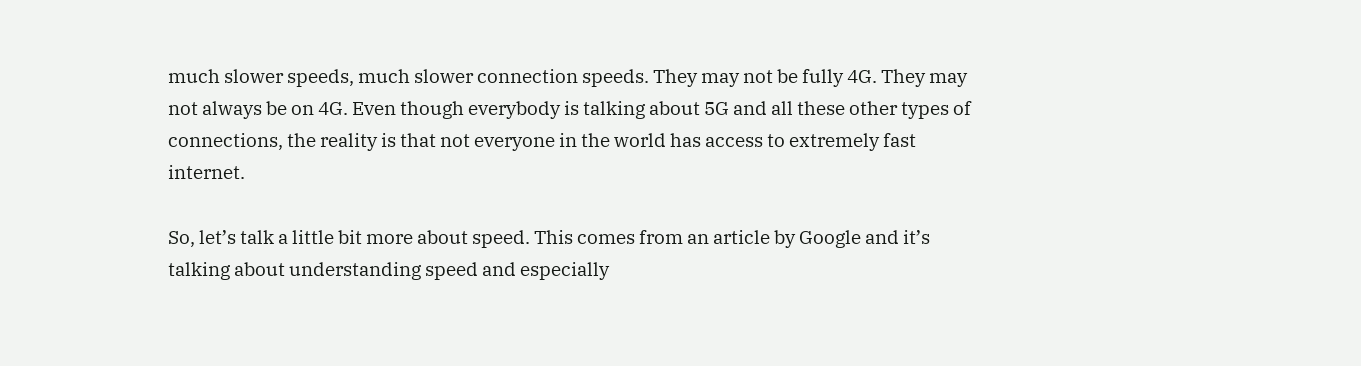much slower speeds, much slower connection speeds. They may not be fully 4G. They may not always be on 4G. Even though everybody is talking about 5G and all these other types of connections, the reality is that not everyone in the world has access to extremely fast internet.

So, let’s talk a little bit more about speed. This comes from an article by Google and it’s talking about understanding speed and especially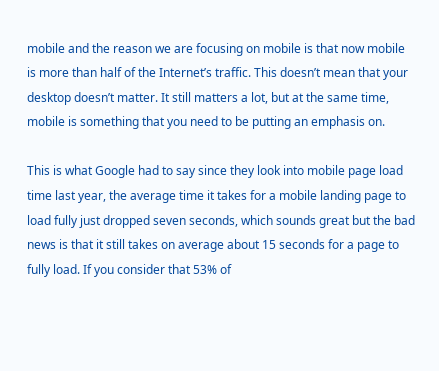mobile and the reason we are focusing on mobile is that now mobile is more than half of the Internet’s traffic. This doesn’t mean that your desktop doesn’t matter. It still matters a lot, but at the same time, mobile is something that you need to be putting an emphasis on.

This is what Google had to say since they look into mobile page load time last year, the average time it takes for a mobile landing page to load fully just dropped seven seconds, which sounds great but the bad news is that it still takes on average about 15 seconds for a page to fully load. If you consider that 53% of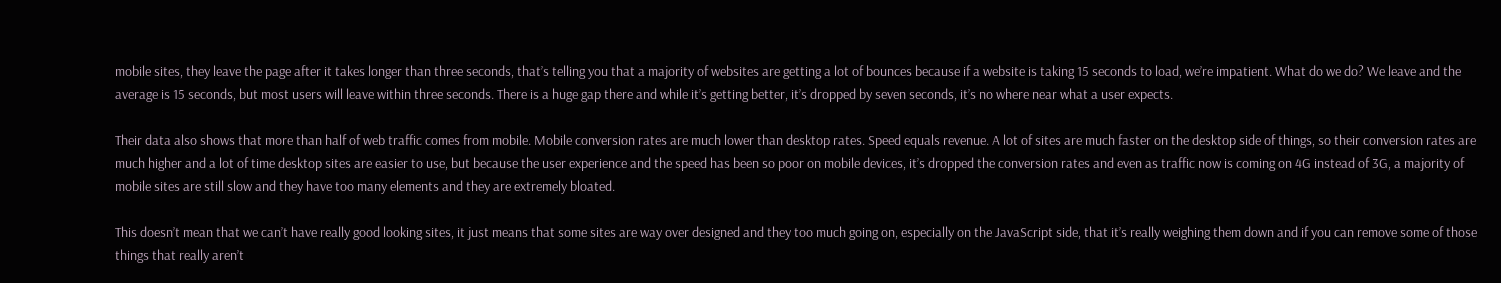mobile sites, they leave the page after it takes longer than three seconds, that’s telling you that a majority of websites are getting a lot of bounces because if a website is taking 15 seconds to load, we’re impatient. What do we do? We leave and the average is 15 seconds, but most users will leave within three seconds. There is a huge gap there and while it’s getting better, it’s dropped by seven seconds, it’s no where near what a user expects.

Their data also shows that more than half of web traffic comes from mobile. Mobile conversion rates are much lower than desktop rates. Speed equals revenue. A lot of sites are much faster on the desktop side of things, so their conversion rates are much higher and a lot of time desktop sites are easier to use, but because the user experience and the speed has been so poor on mobile devices, it’s dropped the conversion rates and even as traffic now is coming on 4G instead of 3G, a majority of mobile sites are still slow and they have too many elements and they are extremely bloated.

This doesn’t mean that we can’t have really good looking sites, it just means that some sites are way over designed and they too much going on, especially on the JavaScript side, that it’s really weighing them down and if you can remove some of those things that really aren’t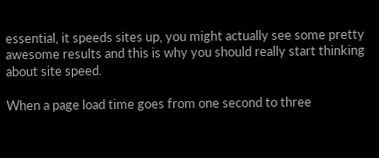essential, it speeds sites up, you might actually see some pretty awesome results and this is why you should really start thinking about site speed.

When a page load time goes from one second to three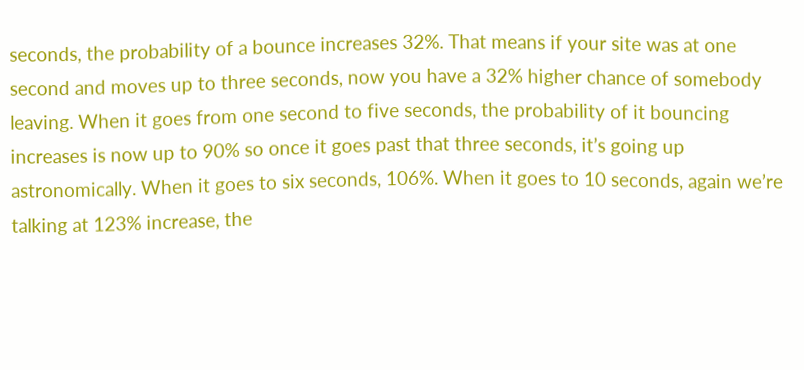seconds, the probability of a bounce increases 32%. That means if your site was at one second and moves up to three seconds, now you have a 32% higher chance of somebody leaving. When it goes from one second to five seconds, the probability of it bouncing increases is now up to 90% so once it goes past that three seconds, it’s going up astronomically. When it goes to six seconds, 106%. When it goes to 10 seconds, again we’re talking at 123% increase, the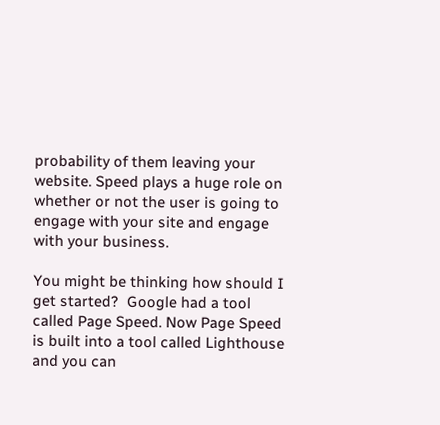probability of them leaving your website. Speed plays a huge role on whether or not the user is going to engage with your site and engage with your business.

You might be thinking how should I get started?  Google had a tool called Page Speed. Now Page Speed is built into a tool called Lighthouse and you can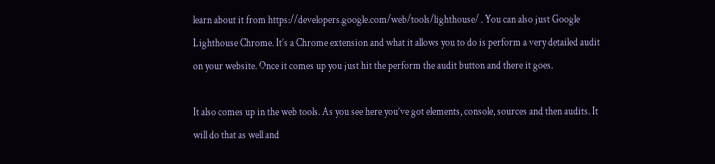learn about it from https://developers.google.com/web/tools/lighthouse/ . You can also just Google Lighthouse Chrome. It’s a Chrome extension and what it allows you to do is perform a very detailed audit on your website. Once it comes up you just hit the perform the audit button and there it goes.

It also comes up in the web tools. As you see here you’ve got elements, console, sources and then audits. It will do that as well and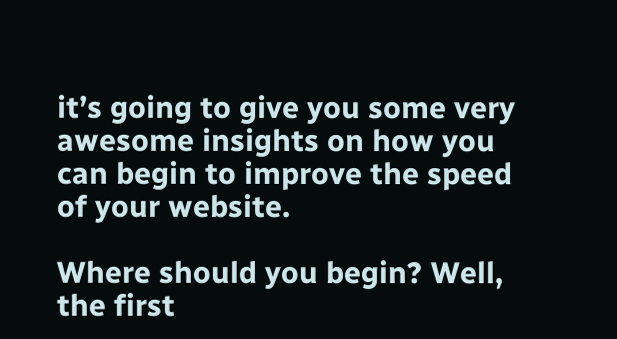it’s going to give you some very awesome insights on how you can begin to improve the speed of your website.

Where should you begin? Well, the first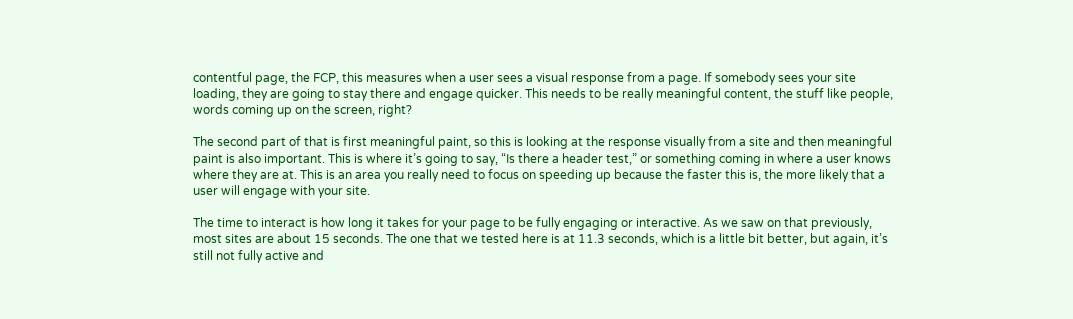contentful page, the FCP, this measures when a user sees a visual response from a page. If somebody sees your site loading, they are going to stay there and engage quicker. This needs to be really meaningful content, the stuff like people, words coming up on the screen, right?

The second part of that is first meaningful paint, so this is looking at the response visually from a site and then meaningful paint is also important. This is where it’s going to say, “Is there a header test,” or something coming in where a user knows where they are at. This is an area you really need to focus on speeding up because the faster this is, the more likely that a user will engage with your site.

The time to interact is how long it takes for your page to be fully engaging or interactive. As we saw on that previously, most sites are about 15 seconds. The one that we tested here is at 11.3 seconds, which is a little bit better, but again, it’s still not fully active and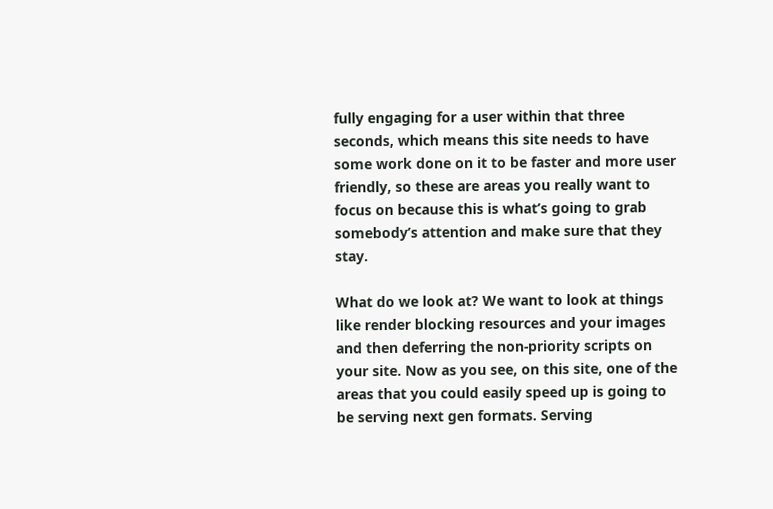fully engaging for a user within that three seconds, which means this site needs to have some work done on it to be faster and more user friendly, so these are areas you really want to focus on because this is what’s going to grab somebody’s attention and make sure that they stay.

What do we look at? We want to look at things like render blocking resources and your images and then deferring the non-priority scripts on your site. Now as you see, on this site, one of the areas that you could easily speed up is going to be serving next gen formats. Serving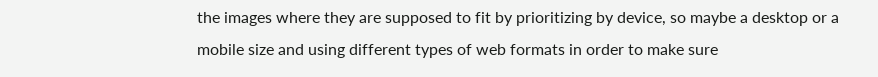the images where they are supposed to fit by prioritizing by device, so maybe a desktop or a mobile size and using different types of web formats in order to make sure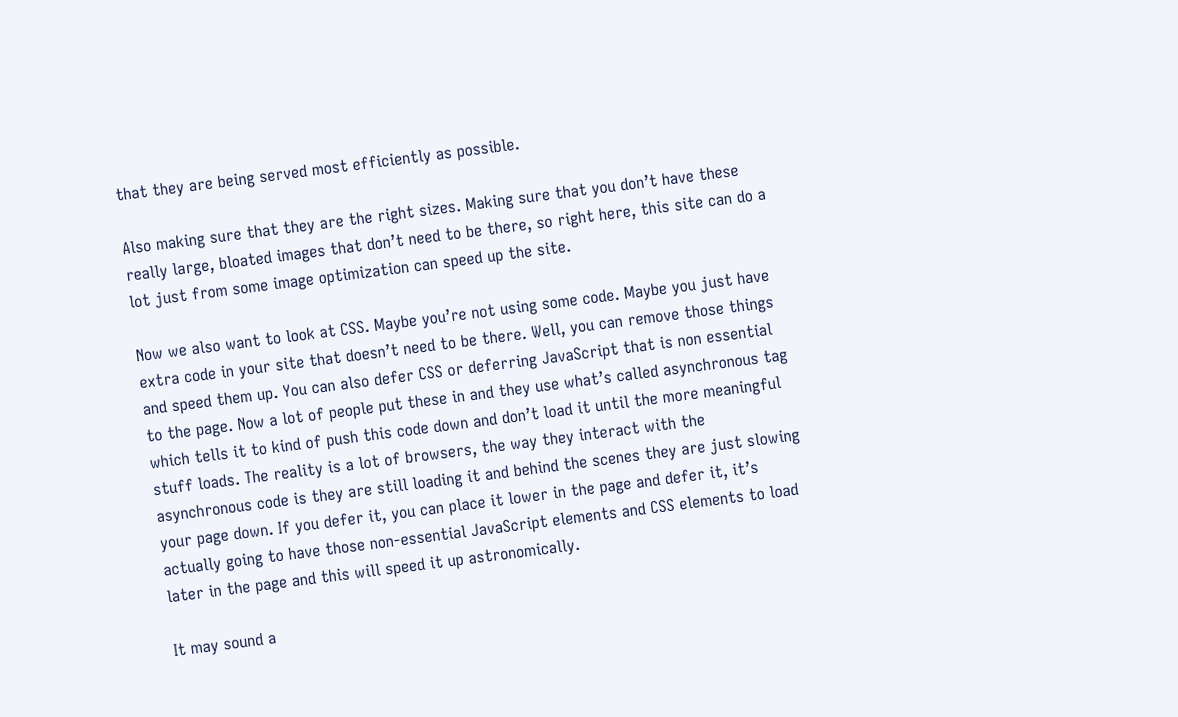that they are being served most efficiently as possible.

Also making sure that they are the right sizes. Making sure that you don’t have these really large, bloated images that don’t need to be there, so right here, this site can do a lot just from some image optimization can speed up the site.

Now we also want to look at CSS. Maybe you’re not using some code. Maybe you just have extra code in your site that doesn’t need to be there. Well, you can remove those things and speed them up. You can also defer CSS or deferring JavaScript that is non essential to the page. Now a lot of people put these in and they use what’s called asynchronous tag which tells it to kind of push this code down and don’t load it until the more meaningful stuff loads. The reality is a lot of browsers, the way they interact with the asynchronous code is they are still loading it and behind the scenes they are just slowing your page down. If you defer it, you can place it lower in the page and defer it, it’s actually going to have those non-essential JavaScript elements and CSS elements to load later in the page and this will speed it up astronomically.

It may sound a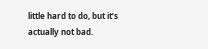little hard to do, but it’s actually not bad.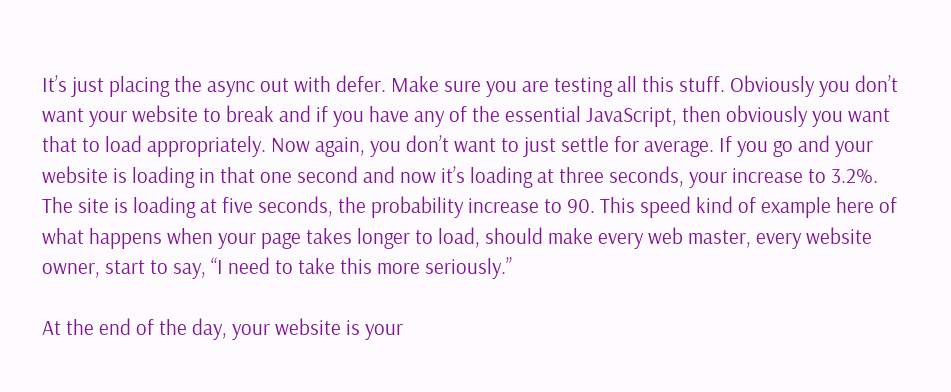It’s just placing the async out with defer. Make sure you are testing all this stuff. Obviously you don’t want your website to break and if you have any of the essential JavaScript, then obviously you want that to load appropriately. Now again, you don’t want to just settle for average. If you go and your website is loading in that one second and now it’s loading at three seconds, your increase to 3.2%. The site is loading at five seconds, the probability increase to 90. This speed kind of example here of what happens when your page takes longer to load, should make every web master, every website owner, start to say, “I need to take this more seriously.”

At the end of the day, your website is your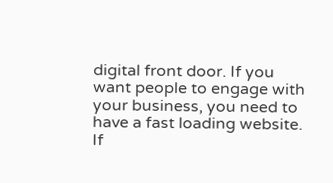digital front door. If you want people to engage with your business, you need to have a fast loading website. If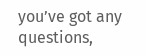you’ve got any questions,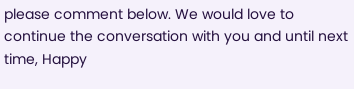please comment below. We would love to continue the conversation with you and until next time, Happy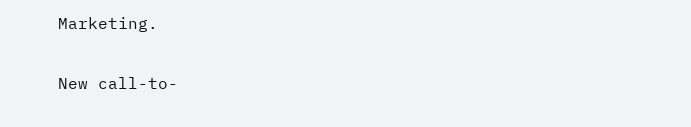Marketing.

New call-to-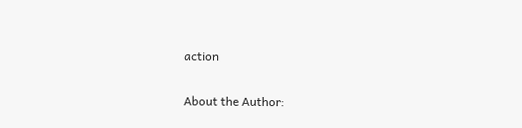action

About the Author: